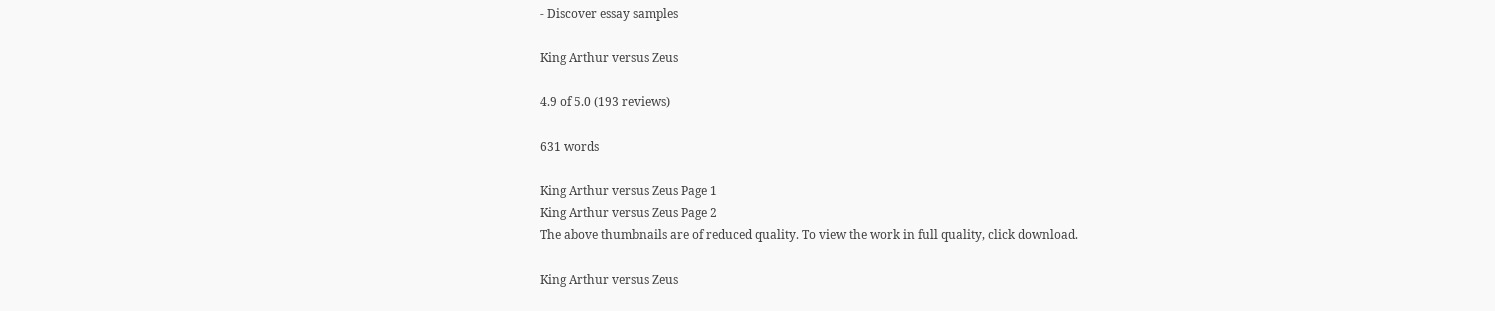- Discover essay samples

King Arthur versus Zeus

4.9 of 5.0 (193 reviews)

631 words

King Arthur versus Zeus Page 1
King Arthur versus Zeus Page 2
The above thumbnails are of reduced quality. To view the work in full quality, click download.

King Arthur versus Zeus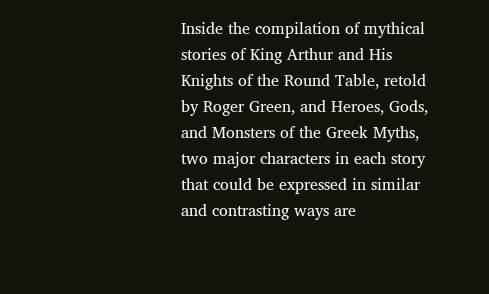Inside the compilation of mythical stories of King Arthur and His Knights of the Round Table, retold by Roger Green, and Heroes, Gods, and Monsters of the Greek Myths, two major characters in each story that could be expressed in similar and contrasting ways are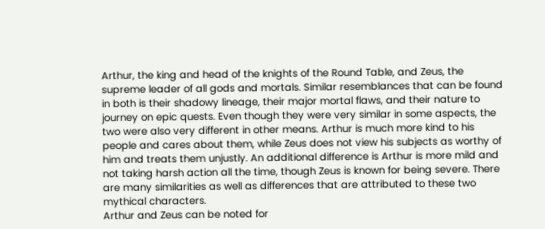Arthur, the king and head of the knights of the Round Table, and Zeus, the supreme leader of all gods and mortals. Similar resemblances that can be found in both is their shadowy lineage, their major mortal flaws, and their nature to journey on epic quests. Even though they were very similar in some aspects, the two were also very different in other means. Arthur is much more kind to his people and cares about them, while Zeus does not view his subjects as worthy of him and treats them unjustly. An additional difference is Arthur is more mild and not taking harsh action all the time, though Zeus is known for being severe. There are many similarities as well as differences that are attributed to these two mythical characters.
Arthur and Zeus can be noted for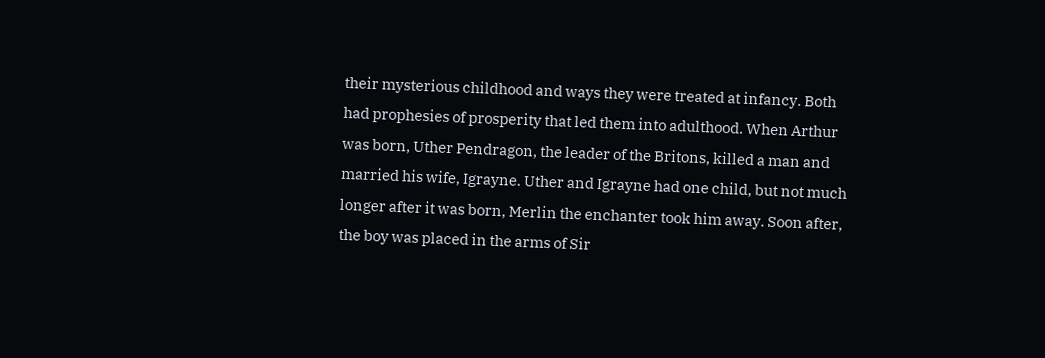their mysterious childhood and ways they were treated at infancy. Both had prophesies of prosperity that led them into adulthood. When Arthur was born, Uther Pendragon, the leader of the Britons, killed a man and married his wife, Igrayne. Uther and Igrayne had one child, but not much longer after it was born, Merlin the enchanter took him away. Soon after, the boy was placed in the arms of Sir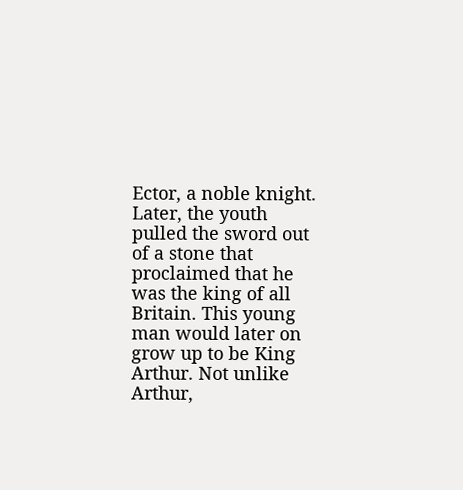Ector, a noble knight. Later, the youth pulled the sword out of a stone that proclaimed that he was the king of all Britain. This young man would later on grow up to be King Arthur. Not unlike Arthur,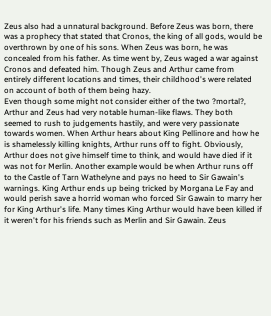Zeus also had a unnatural background. Before Zeus was born, there was a prophecy that stated that Cronos, the king of all gods, would be overthrown by one of his sons. When Zeus was born, he was concealed from his father. As time went by, Zeus waged a war against Cronos and defeated him. Though Zeus and Arthur came from entirely different locations and times, their childhood's were related on account of both of them being hazy.
Even though some might not consider either of the two ?mortal?, Arthur and Zeus had very notable human-like flaws. They both seemed to rush to judgements hastily, and were very passionate towards women. When Arthur hears about King Pellinore and how he is shamelessly killing knights, Arthur runs off to fight. Obviously, Arthur does not give himself time to think, and would have died if it was not for Merlin. Another example would be when Arthur runs off to the Castle of Tarn Wathelyne and pays no heed to Sir Gawain's warnings. King Arthur ends up being tricked by Morgana Le Fay and would perish save a horrid woman who forced Sir Gawain to marry her for King Arthur's life. Many times King Arthur would have been killed if it weren't for his friends such as Merlin and Sir Gawain. Zeus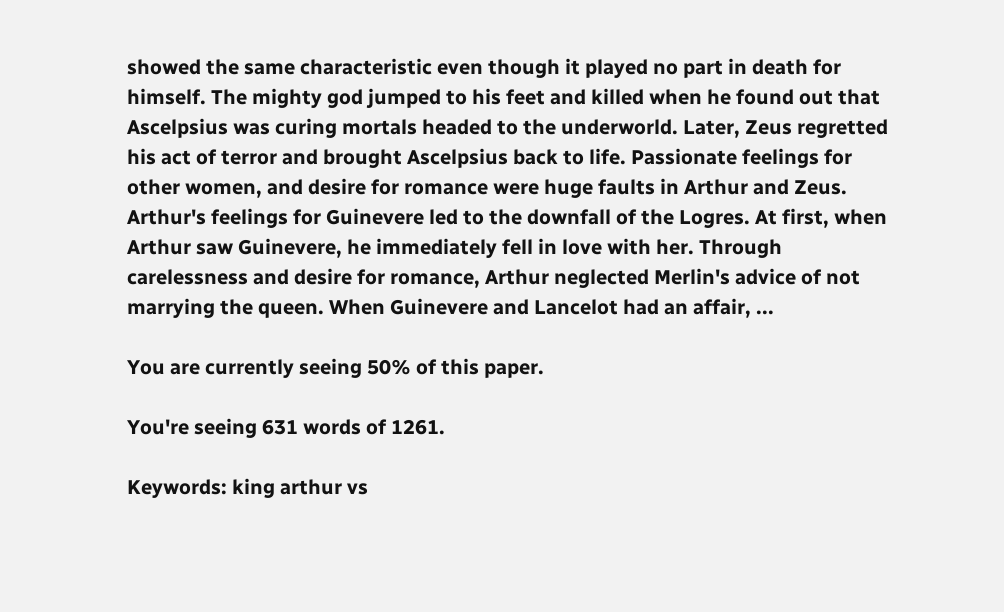showed the same characteristic even though it played no part in death for himself. The mighty god jumped to his feet and killed when he found out that Ascelpsius was curing mortals headed to the underworld. Later, Zeus regretted his act of terror and brought Ascelpsius back to life. Passionate feelings for other women, and desire for romance were huge faults in Arthur and Zeus. Arthur's feelings for Guinevere led to the downfall of the Logres. At first, when Arthur saw Guinevere, he immediately fell in love with her. Through carelessness and desire for romance, Arthur neglected Merlin's advice of not marrying the queen. When Guinevere and Lancelot had an affair, ...

You are currently seeing 50% of this paper.

You're seeing 631 words of 1261.

Keywords: king arthur vs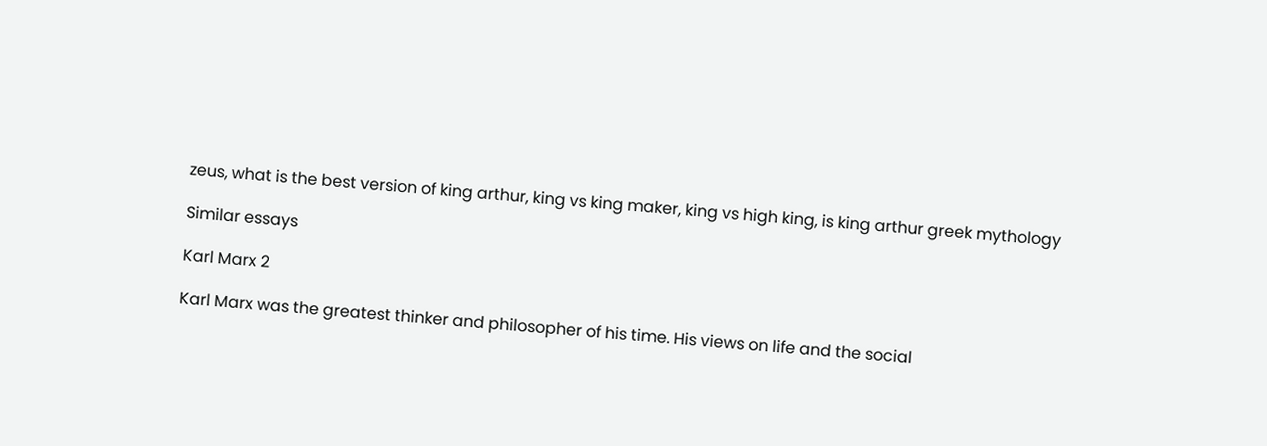zeus, what is the best version of king arthur, king vs king maker, king vs high king, is king arthur greek mythology

Similar essays

Karl Marx 2

Karl Marx was the greatest thinker and philosopher of his time. His views on life and the social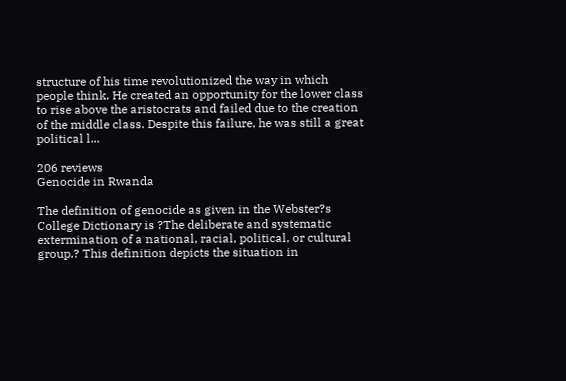structure of his time revolutionized the way in which people think. He created an opportunity for the lower class to rise above the aristocrats and failed due to the creation of the middle class. Despite this failure, he was still a great political l...

206 reviews
Genocide in Rwanda

The definition of genocide as given in the Webster?s College Dictionary is ?The deliberate and systematic extermination of a national, racial, political, or cultural group.? This definition depicts the situation in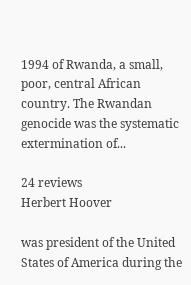1994 of Rwanda, a small, poor, central African country. The Rwandan genocide was the systematic extermination of...

24 reviews
Herbert Hoover

was president of the United States of America during the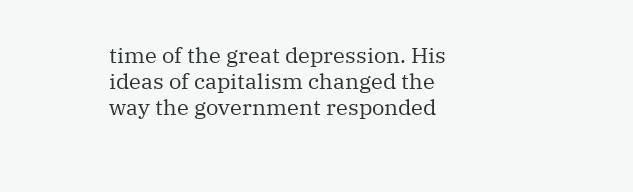time of the great depression. His ideas of capitalism changed the way the government responded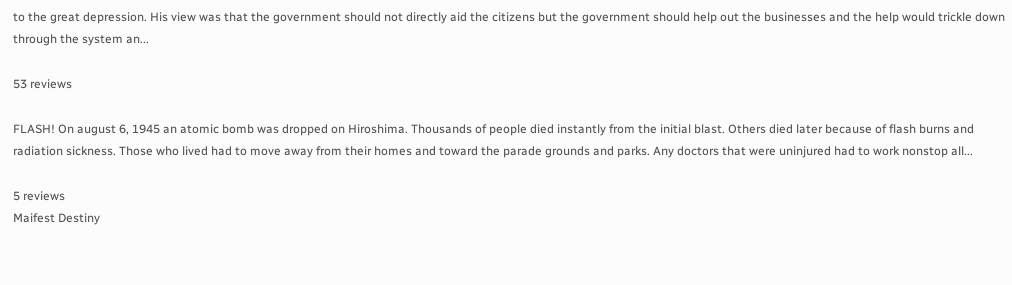to the great depression. His view was that the government should not directly aid the citizens but the government should help out the businesses and the help would trickle down through the system an...

53 reviews

FLASH! On august 6, 1945 an atomic bomb was dropped on Hiroshima. Thousands of people died instantly from the initial blast. Others died later because of flash burns and radiation sickness. Those who lived had to move away from their homes and toward the parade grounds and parks. Any doctors that were uninjured had to work nonstop all...

5 reviews
Maifest Destiny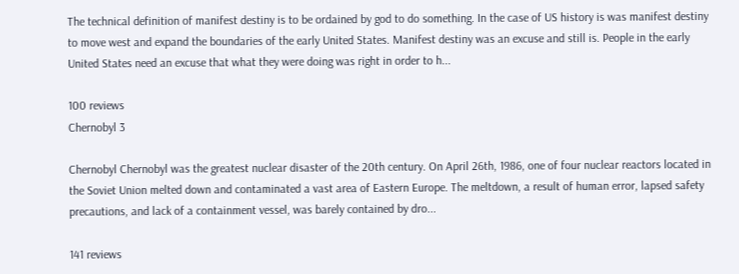The technical definition of manifest destiny is to be ordained by god to do something. In the case of US history is was manifest destiny to move west and expand the boundaries of the early United States. Manifest destiny was an excuse and still is. People in the early United States need an excuse that what they were doing was right in order to h...

100 reviews
Chernobyl 3

Chernobyl Chernobyl was the greatest nuclear disaster of the 20th century. On April 26th, 1986, one of four nuclear reactors located in the Soviet Union melted down and contaminated a vast area of Eastern Europe. The meltdown, a result of human error, lapsed safety precautions, and lack of a containment vessel, was barely contained by dro...

141 reviews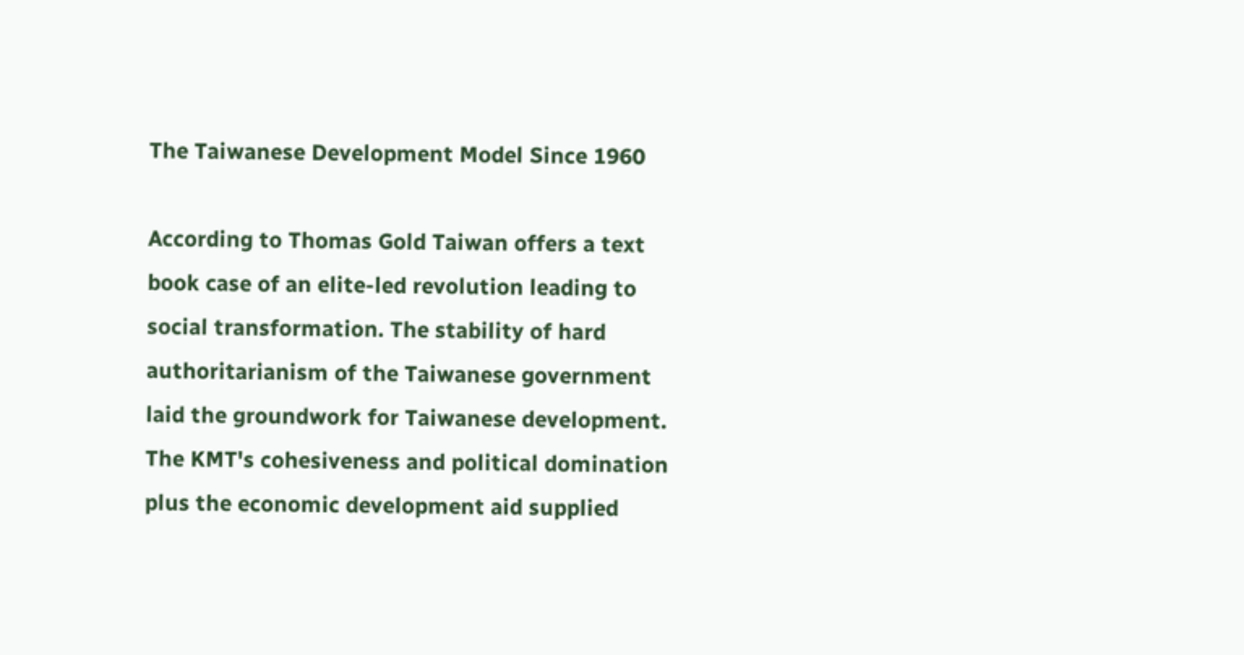The Taiwanese Development Model Since 1960

According to Thomas Gold Taiwan offers a text book case of an elite-led revolution leading to social transformation. The stability of hard authoritarianism of the Taiwanese government laid the groundwork for Taiwanese development. The KMT's cohesiveness and political domination plus the economic development aid supplied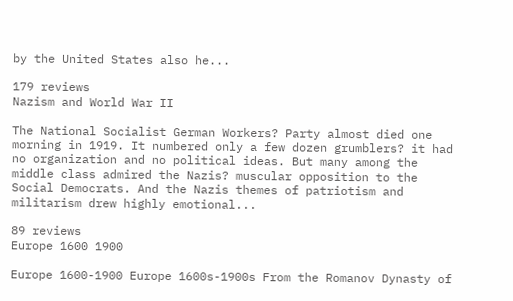by the United States also he...

179 reviews
Nazism and World War II

The National Socialist German Workers? Party almost died one morning in 1919. It numbered only a few dozen grumblers? it had no organization and no political ideas. But many among the middle class admired the Nazis? muscular opposition to the Social Democrats. And the Nazis themes of patriotism and militarism drew highly emotional...

89 reviews
Europe 1600 1900

Europe 1600-1900 Europe 1600s-1900s From the Romanov Dynasty of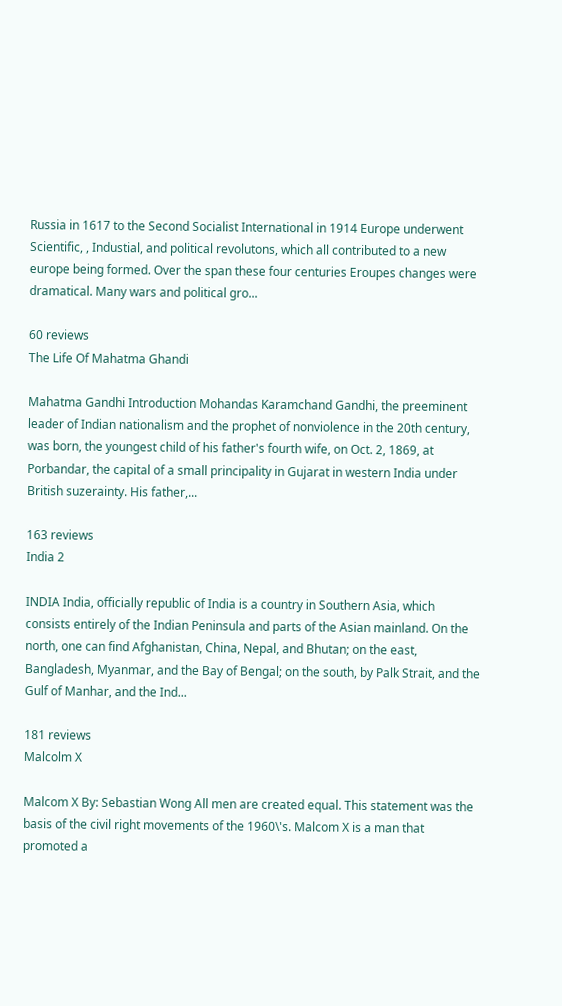Russia in 1617 to the Second Socialist International in 1914 Europe underwent Scientific, , Industial, and political revolutons, which all contributed to a new europe being formed. Over the span these four centuries Eroupes changes were dramatical. Many wars and political gro...

60 reviews
The Life Of Mahatma Ghandi

Mahatma Gandhi Introduction Mohandas Karamchand Gandhi, the preeminent leader of Indian nationalism and the prophet of nonviolence in the 20th century, was born, the youngest child of his father's fourth wife, on Oct. 2, 1869, at Porbandar, the capital of a small principality in Gujarat in western India under British suzerainty. His father,...

163 reviews
India 2

INDIA India, officially republic of India is a country in Southern Asia, which consists entirely of the Indian Peninsula and parts of the Asian mainland. On the north, one can find Afghanistan, China, Nepal, and Bhutan; on the east, Bangladesh, Myanmar, and the Bay of Bengal; on the south, by Palk Strait, and the Gulf of Manhar, and the Ind...

181 reviews
Malcolm X

Malcom X By: Sebastian Wong All men are created equal. This statement was the basis of the civil right movements of the 1960\'s. Malcom X is a man that promoted a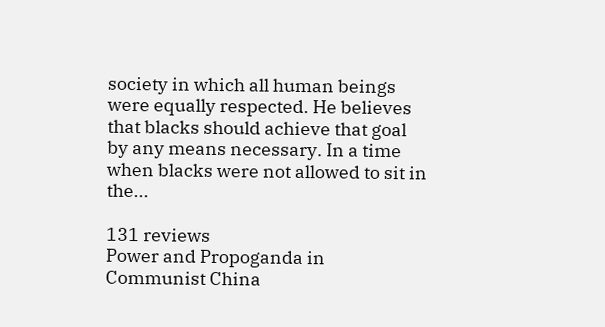society in which all human beings were equally respected. He believes that blacks should achieve that goal by any means necessary. In a time when blacks were not allowed to sit in the...

131 reviews
Power and Propoganda in Communist China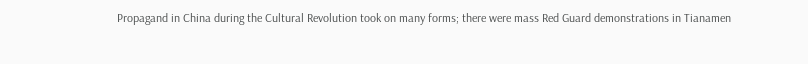Propagand in China during the Cultural Revolution took on many forms; there were mass Red Guard demonstrations in Tianamen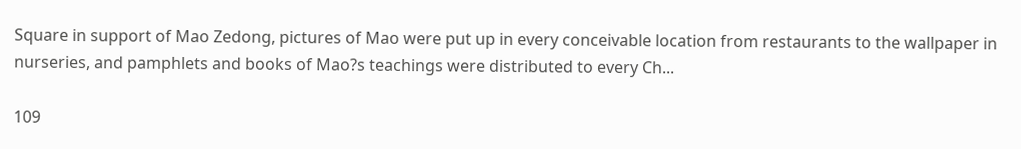Square in support of Mao Zedong, pictures of Mao were put up in every conceivable location from restaurants to the wallpaper in nurseries, and pamphlets and books of Mao?s teachings were distributed to every Ch...

109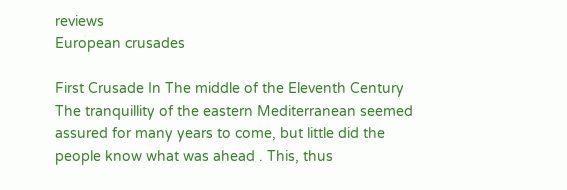reviews
European crusades

First Crusade In The middle of the Eleventh Century The tranquillity of the eastern Mediterranean seemed assured for many years to come, but little did the people know what was ahead . This, thus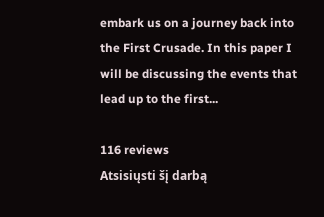embark us on a journey back into the First Crusade. In this paper I will be discussing the events that lead up to the first...

116 reviews
Atsisiųsti šį darbą